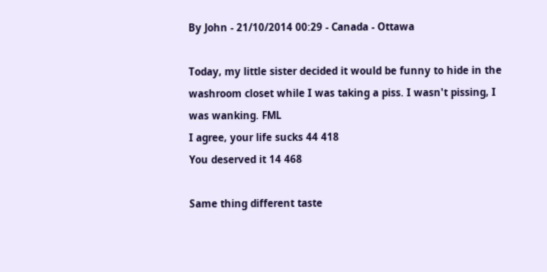By John - 21/10/2014 00:29 - Canada - Ottawa

Today, my little sister decided it would be funny to hide in the washroom closet while I was taking a piss. I wasn't pissing, I was wanking. FML
I agree, your life sucks 44 418
You deserved it 14 468

Same thing different taste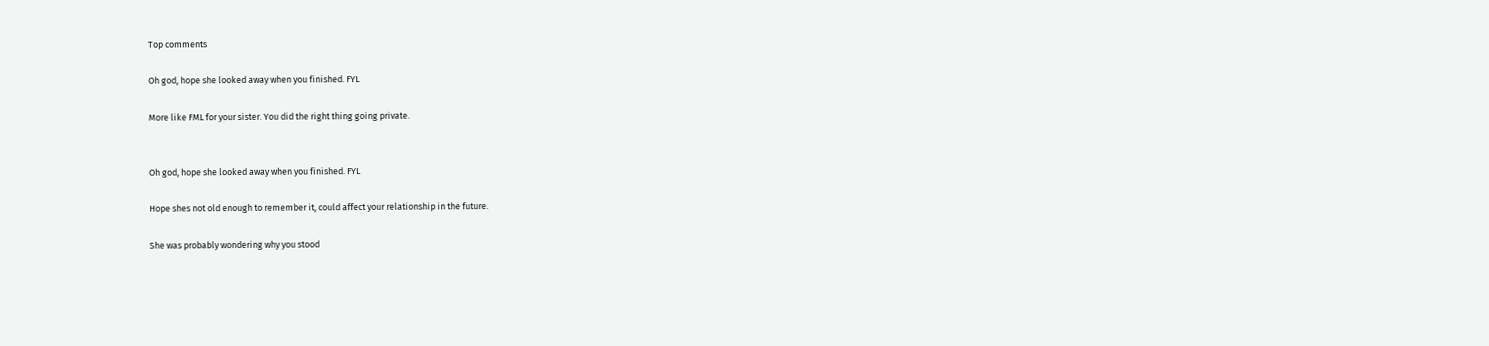Top comments

Oh god, hope she looked away when you finished. FYL

More like FML for your sister. You did the right thing going private.


Oh god, hope she looked away when you finished. FYL

Hope shes not old enough to remember it, could affect your relationship in the future.

She was probably wondering why you stood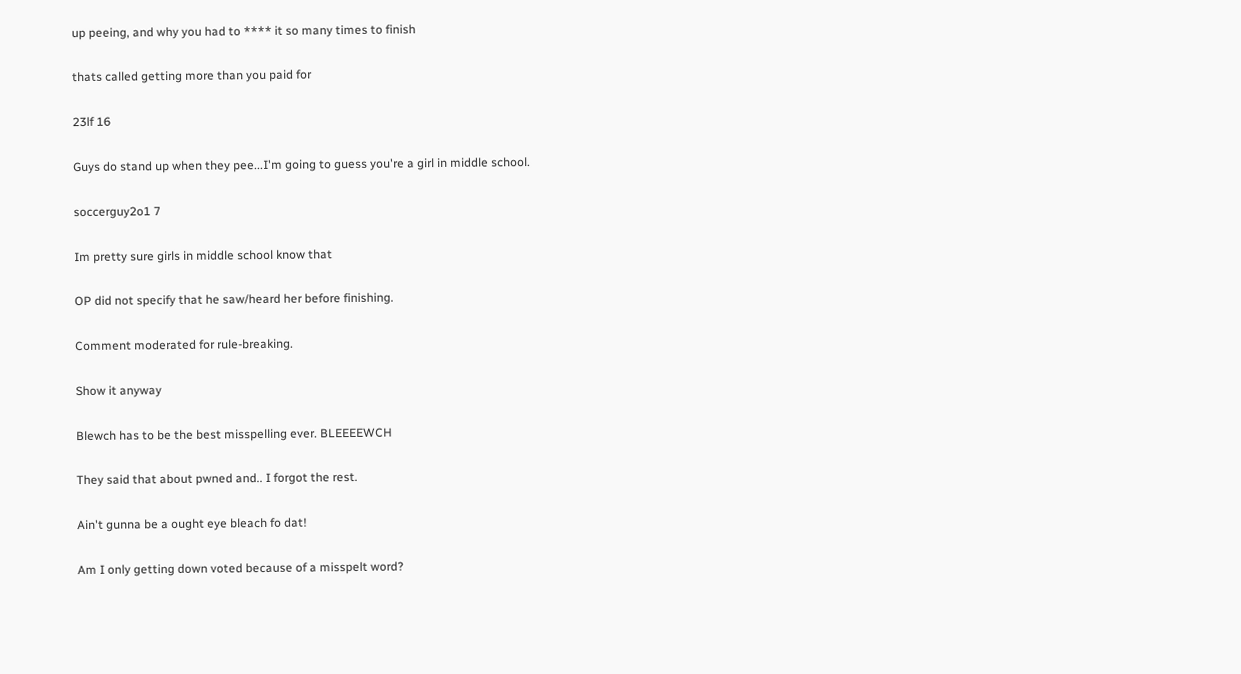up peeing, and why you had to **** it so many times to finish

thats called getting more than you paid for

23lf 16

Guys do stand up when they pee...I'm going to guess you're a girl in middle school.

soccerguy2o1 7

Im pretty sure girls in middle school know that

OP did not specify that he saw/heard her before finishing.

Comment moderated for rule-breaking.

Show it anyway

Blewch has to be the best misspelling ever. BLEEEEWCH

They said that about pwned and.. I forgot the rest.

Ain't gunna be a ought eye bleach fo dat!

Am I only getting down voted because of a misspelt word?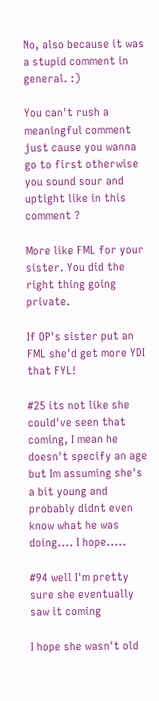No, also because it was a stupid comment in general. :)

You can't rush a meaningful comment just cause you wanna go to first otherwise you sound sour and uptight like in this comment ?

More like FML for your sister. You did the right thing going private.

If OP's sister put an FML she'd get more YDI that FYL!

#25 its not like she could've seen that coming, I mean he doesn't specify an age but Im assuming she's a bit young and probably didnt even know what he was doing.... I hope.....

#94 well I'm pretty sure she eventually saw it coming

I hope she wasn't old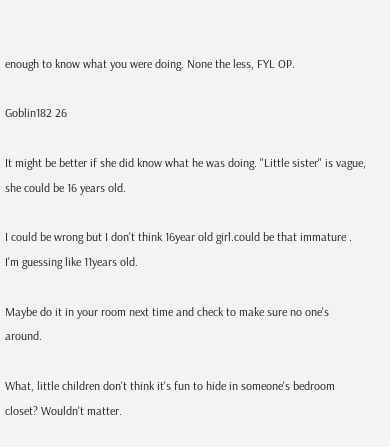enough to know what you were doing. None the less, FYL OP.

Goblin182 26

It might be better if she did know what he was doing. "Little sister" is vague, she could be 16 years old.

I could be wrong but I don't think 16year old girl.could be that immature . I'm guessing like 11years old.

Maybe do it in your room next time and check to make sure no one's around.

What, little children don't think it's fun to hide in someone's bedroom closet? Wouldn't matter.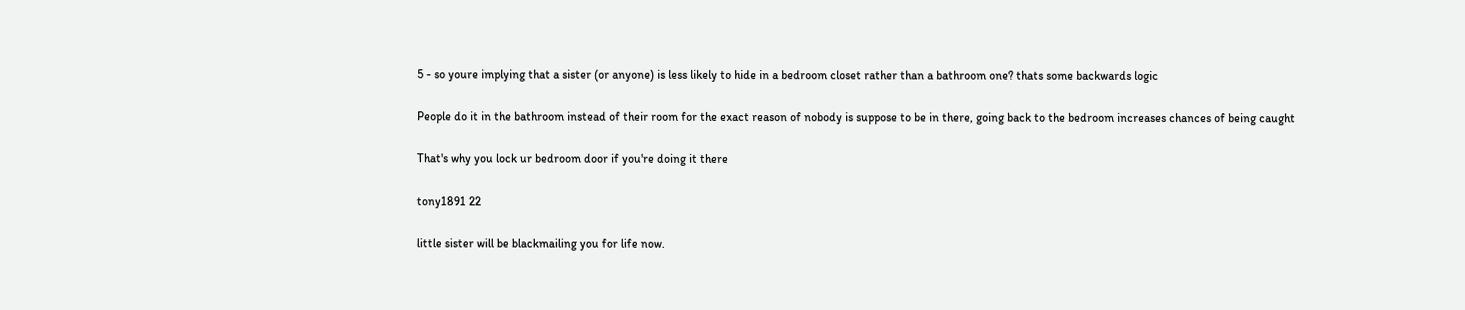5 - so youre implying that a sister (or anyone) is less likely to hide in a bedroom closet rather than a bathroom one? thats some backwards logic

People do it in the bathroom instead of their room for the exact reason of nobody is suppose to be in there, going back to the bedroom increases chances of being caught

That's why you lock ur bedroom door if you're doing it there

tony1891 22

little sister will be blackmailing you for life now.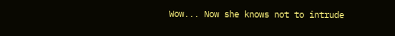Wow... Now she knows not to intrude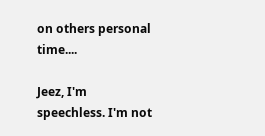on others personal time....

Jeez, I'm speechless. I'm not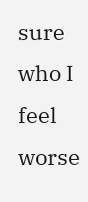sure who I feel worse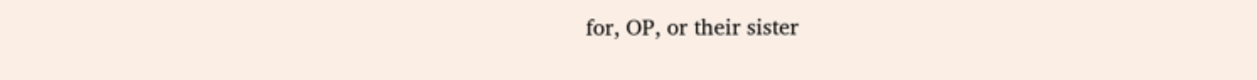for, OP, or their sister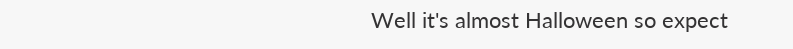Well it's almost Halloween so expect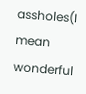assholes(I mean wonderful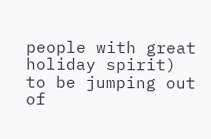people with great holiday spirit) to be jumping out of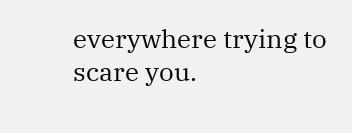everywhere trying to scare you.